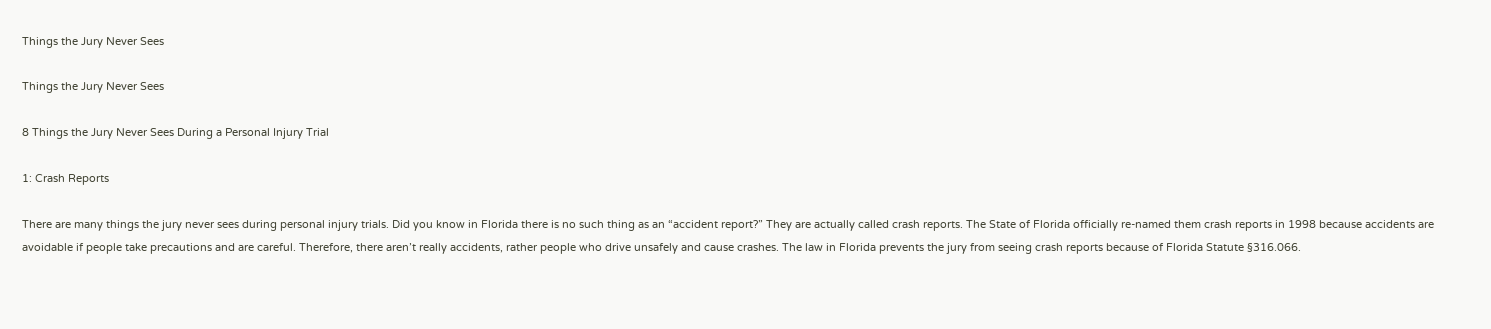Things the Jury Never Sees

Things the Jury Never Sees

8 Things the Jury Never Sees During a Personal Injury Trial

1: Crash Reports

There are many things the jury never sees during personal injury trials. Did you know in Florida there is no such thing as an “accident report?” They are actually called crash reports. The State of Florida officially re-named them crash reports in 1998 because accidents are avoidable if people take precautions and are careful. Therefore, there aren’t really accidents, rather people who drive unsafely and cause crashes. The law in Florida prevents the jury from seeing crash reports because of Florida Statute §316.066.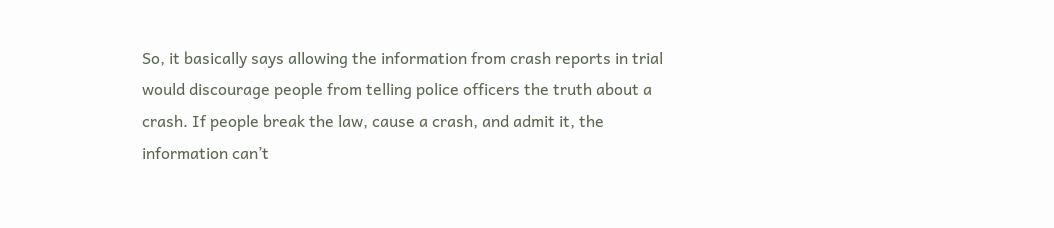So, it basically says allowing the information from crash reports in trial would discourage people from telling police officers the truth about a crash. If people break the law, cause a crash, and admit it, the information can’t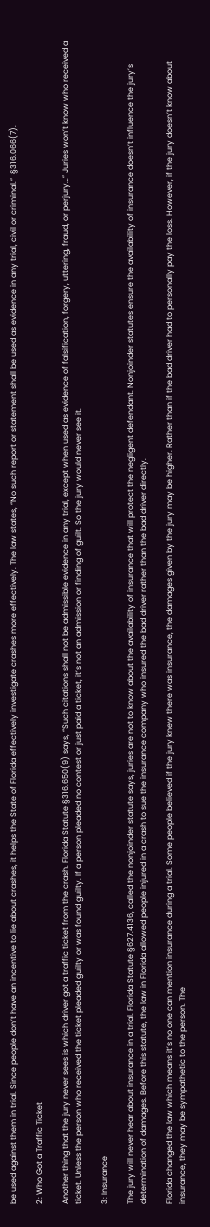be used against them in trial. Since people don’t have an incentive to lie about crashes, it helps the State of Florida effectively investigate crashes more effectively. The law states, “No such report or statement shall be used as evidence in any trial, civil or criminal.”  §316.066(7).

2: Who Got a Traffic Ticket

Another thing that the jury never sees is which driver got a traffic ticket from the crash. Florida Statute §316.650(9) says, “Such citations shall not be admissible evidence in any trial, except when used as evidence of falsification, forgery, uttering, fraud, or perjury…” Juries won’t know who received a ticket. Unless the person who received the ticket pleaded guilty or was found guilty. If a person pleaded no contest or just paid a ticket, it’s not an admission or finding of guilt. So the jury would never see it.

3: Insurance

The jury will never hear about insurance in a trial. Florida Statute §627.4136, called the nonjoinder statute says, juries are not to know about the availability of insurance that will protect the negligent defendant. Nonjoinder statutes ensure the availability of insurance doesn’t influence the jury’s determination of damages. Before this statute, the law in Florida allowed people injured in a crash to sue the insurance company who insured the bad driver rather than the bad driver directly.

Florida changed the law which means it’s no one can mention insurance during a trial. Some people believed if the jury knew there was insurance, the damages given by the jury may be higher. Rather than if the bad driver had to personally pay the loss. However, if the jury doesn’t know about insurance, they may be sympathetic to the person. The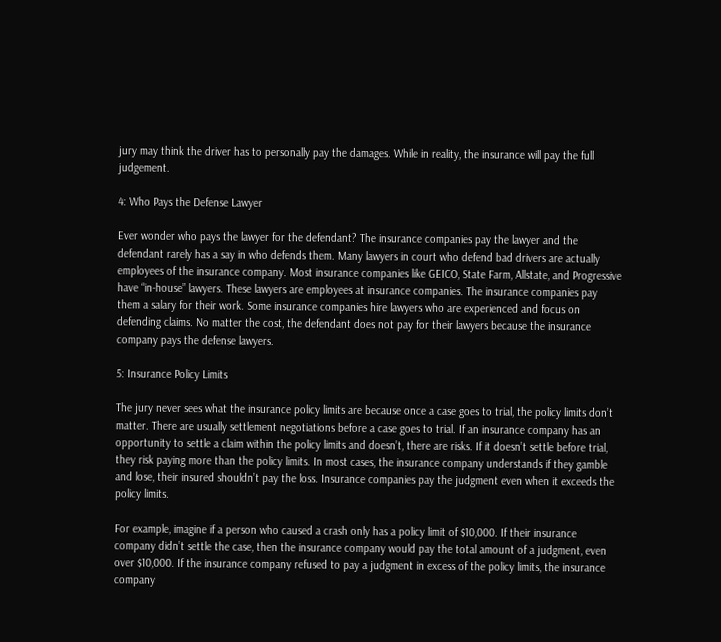jury may think the driver has to personally pay the damages. While in reality, the insurance will pay the full judgement.

4: Who Pays the Defense Lawyer

Ever wonder who pays the lawyer for the defendant? The insurance companies pay the lawyer and the defendant rarely has a say in who defends them. Many lawyers in court who defend bad drivers are actually employees of the insurance company. Most insurance companies like GEICO, State Farm, Allstate, and Progressive have “in-house” lawyers. These lawyers are employees at insurance companies. The insurance companies pay them a salary for their work. Some insurance companies hire lawyers who are experienced and focus on defending claims. No matter the cost, the defendant does not pay for their lawyers because the insurance company pays the defense lawyers.

5: Insurance Policy Limits

The jury never sees what the insurance policy limits are because once a case goes to trial, the policy limits don’t matter. There are usually settlement negotiations before a case goes to trial. If an insurance company has an opportunity to settle a claim within the policy limits and doesn’t, there are risks. If it doesn’t settle before trial, they risk paying more than the policy limits. In most cases, the insurance company understands if they gamble and lose, their insured shouldn’t pay the loss. Insurance companies pay the judgment even when it exceeds the policy limits.

For example, imagine if a person who caused a crash only has a policy limit of $10,000. If their insurance company didn’t settle the case, then the insurance company would pay the total amount of a judgment, even over $10,000. If the insurance company refused to pay a judgment in excess of the policy limits, the insurance company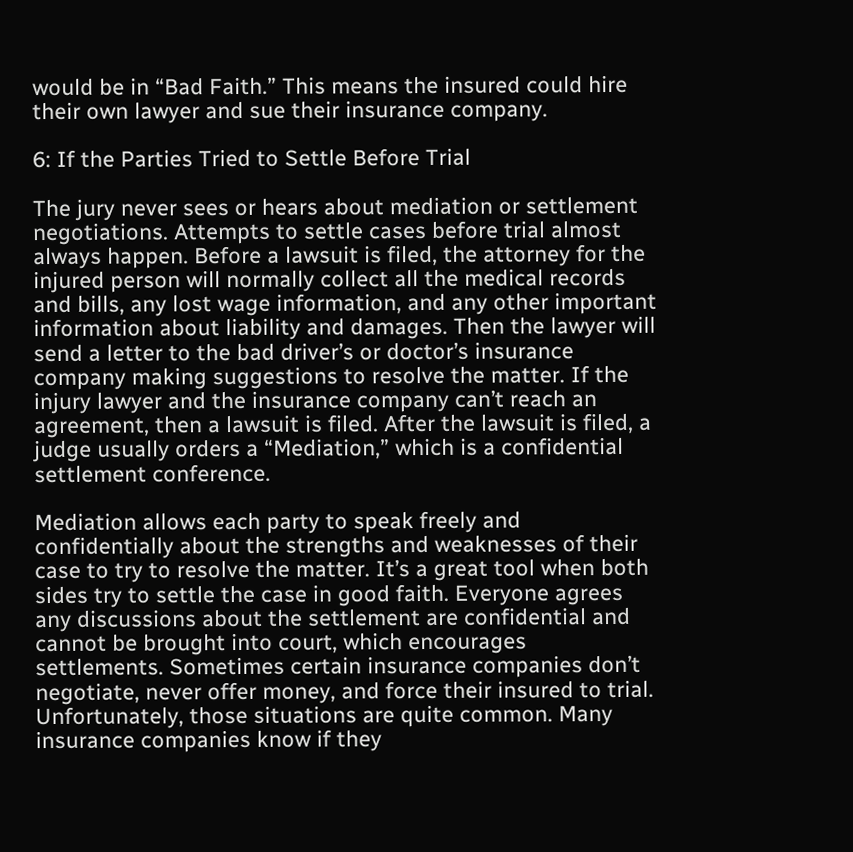would be in “Bad Faith.” This means the insured could hire their own lawyer and sue their insurance company.

6: If the Parties Tried to Settle Before Trial

The jury never sees or hears about mediation or settlement negotiations. Attempts to settle cases before trial almost always happen. Before a lawsuit is filed, the attorney for the injured person will normally collect all the medical records and bills, any lost wage information, and any other important information about liability and damages. Then the lawyer will send a letter to the bad driver’s or doctor’s insurance company making suggestions to resolve the matter. If the injury lawyer and the insurance company can’t reach an agreement, then a lawsuit is filed. After the lawsuit is filed, a judge usually orders a “Mediation,” which is a confidential settlement conference.

Mediation allows each party to speak freely and confidentially about the strengths and weaknesses of their case to try to resolve the matter. It’s a great tool when both sides try to settle the case in good faith. Everyone agrees any discussions about the settlement are confidential and cannot be brought into court, which encourages settlements. Sometimes certain insurance companies don’t negotiate, never offer money, and force their insured to trial. Unfortunately, those situations are quite common. Many insurance companies know if they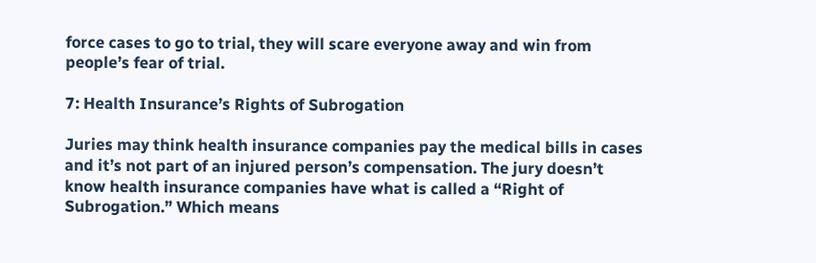force cases to go to trial, they will scare everyone away and win from people’s fear of trial.

7: Health Insurance’s Rights of Subrogation

Juries may think health insurance companies pay the medical bills in cases and it’s not part of an injured person’s compensation. The jury doesn’t know health insurance companies have what is called a “Right of Subrogation.” Which means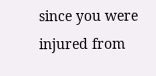since you were injured from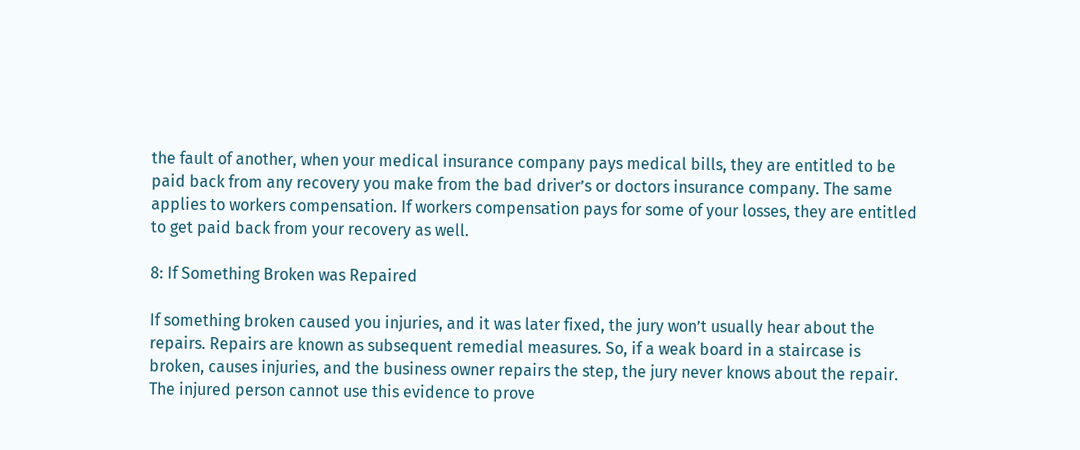the fault of another, when your medical insurance company pays medical bills, they are entitled to be paid back from any recovery you make from the bad driver’s or doctors insurance company. The same applies to workers compensation. If workers compensation pays for some of your losses, they are entitled to get paid back from your recovery as well.

8: If Something Broken was Repaired

If something broken caused you injuries, and it was later fixed, the jury won’t usually hear about the repairs. Repairs are known as subsequent remedial measures. So, if a weak board in a staircase is broken, causes injuries, and the business owner repairs the step, the jury never knows about the repair. The injured person cannot use this evidence to prove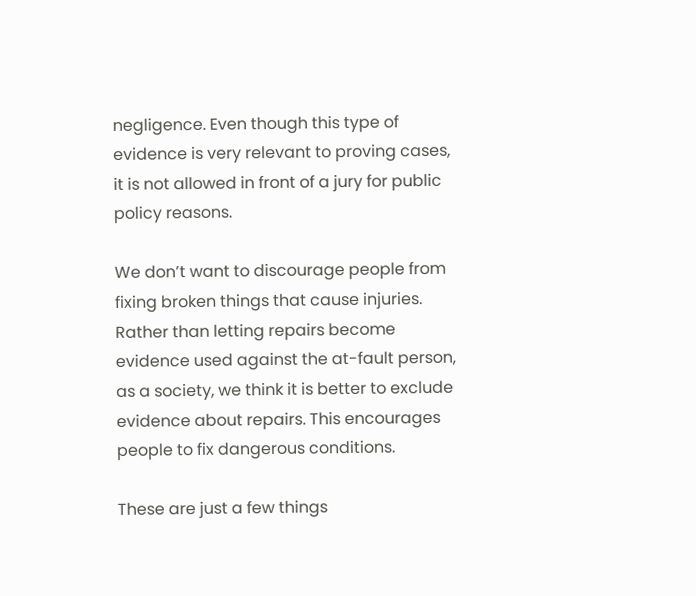negligence. Even though this type of evidence is very relevant to proving cases, it is not allowed in front of a jury for public policy reasons.

We don’t want to discourage people from fixing broken things that cause injuries. Rather than letting repairs become evidence used against the at-fault person, as a society, we think it is better to exclude evidence about repairs. This encourages people to fix dangerous conditions.

These are just a few things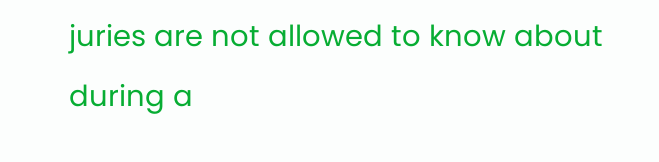juries are not allowed to know about during a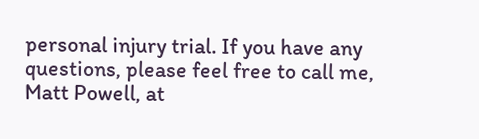personal injury trial. If you have any questions, please feel free to call me, Matt Powell, at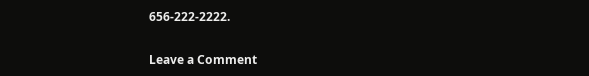656-222-2222.

Leave a Comment